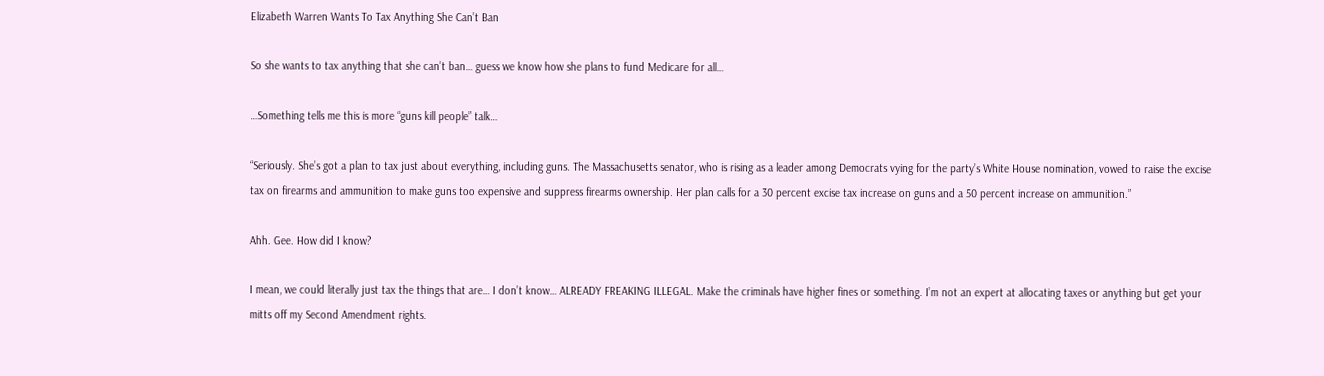Elizabeth Warren Wants To Tax Anything She Can’t Ban

So she wants to tax anything that she can’t ban… guess we know how she plans to fund Medicare for all…

…Something tells me this is more “guns kill people” talk…

“Seriously. She’s got a plan to tax just about everything, including guns. The Massachusetts senator, who is rising as a leader among Democrats vying for the party’s White House nomination, vowed to raise the excise tax on firearms and ammunition to make guns too expensive and suppress firearms ownership. Her plan calls for a 30 percent excise tax increase on guns and a 50 percent increase on ammunition.”

Ahh. Gee. How did I know?

I mean, we could literally just tax the things that are… I don’t know… ALREADY FREAKING ILLEGAL. Make the criminals have higher fines or something. I’m not an expert at allocating taxes or anything but get your mitts off my Second Amendment rights.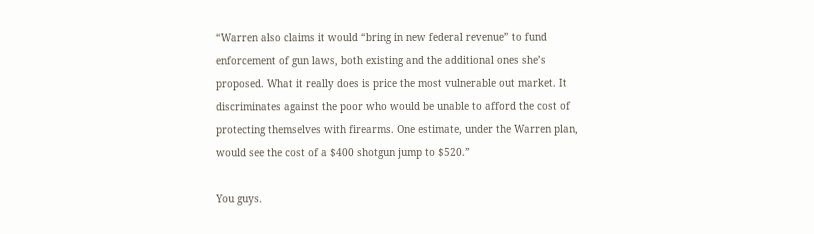“Warren also claims it would “bring in new federal revenue” to fund enforcement of gun laws, both existing and the additional ones she’s proposed. What it really does is price the most vulnerable out market. It discriminates against the poor who would be unable to afford the cost of protecting themselves with firearms. One estimate, under the Warren plan, would see the cost of a $400 shotgun jump to $520.”

You guys.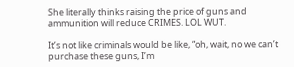She literally thinks raising the price of guns and ammunition will reduce CRIMES. LOL WUT.

It’s not like criminals would be like, “oh, wait, no we can’t purchase these guns, I’m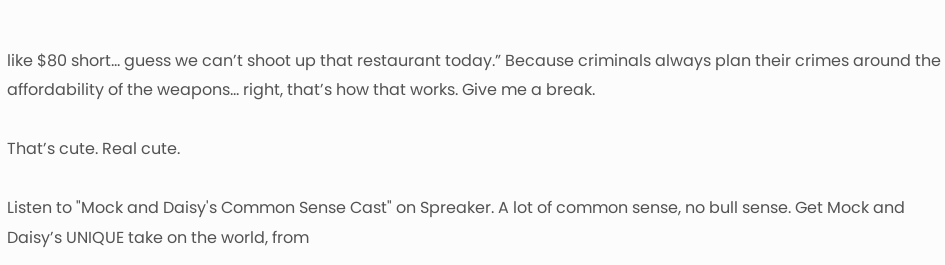like $80 short… guess we can’t shoot up that restaurant today.” Because criminals always plan their crimes around the affordability of the weapons… right, that’s how that works. Give me a break.

That’s cute. Real cute.

Listen to "Mock and Daisy's Common Sense Cast" on Spreaker. A lot of common sense, no bull sense. Get Mock and Daisy’s UNIQUE take on the world, from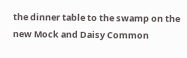the dinner table to the swamp on the new Mock and Daisy Common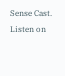Sense Cast. Listen on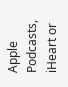Apple Podcasts, iHeart or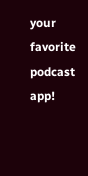your favorite podcast app!